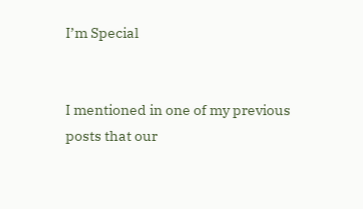I’m Special


I mentioned in one of my previous posts that our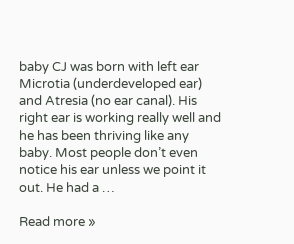baby CJ was born with left ear Microtia (underdeveloped ear) and Atresia (no ear canal). His right ear is working really well and he has been thriving like any baby. Most people don’t even notice his ear unless we point it out. He had a …

Read more »